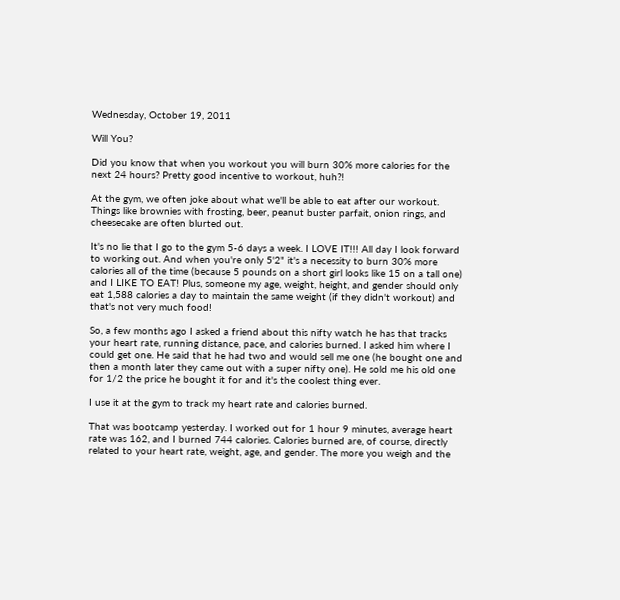Wednesday, October 19, 2011

Will You?

Did you know that when you workout you will burn 30% more calories for the next 24 hours? Pretty good incentive to workout, huh?!

At the gym, we often joke about what we'll be able to eat after our workout. Things like brownies with frosting, beer, peanut buster parfait, onion rings, and cheesecake are often blurted out.

It's no lie that I go to the gym 5-6 days a week. I LOVE IT!!! All day I look forward to working out. And when you're only 5'2" it's a necessity to burn 30% more calories all of the time (because 5 pounds on a short girl looks like 15 on a tall one) and I LIKE TO EAT! Plus, someone my age, weight, height, and gender should only eat 1,588 calories a day to maintain the same weight (if they didn't workout) and that's not very much food!

So, a few months ago I asked a friend about this nifty watch he has that tracks your heart rate, running distance, pace, and calories burned. I asked him where I could get one. He said that he had two and would sell me one (he bought one and then a month later they came out with a super nifty one). He sold me his old one for 1/2 the price he bought it for and it's the coolest thing ever.

I use it at the gym to track my heart rate and calories burned.

That was bootcamp yesterday. I worked out for 1 hour 9 minutes, average heart rate was 162, and I burned 744 calories. Calories burned are, of course, directly related to your heart rate, weight, age, and gender. The more you weigh and the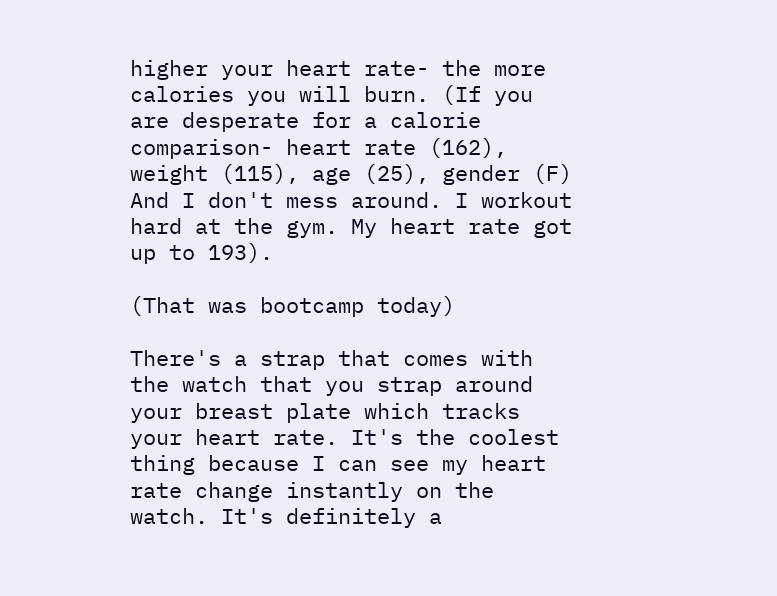higher your heart rate- the more calories you will burn. (If you are desperate for a calorie comparison- heart rate (162), weight (115), age (25), gender (F) And I don't mess around. I workout hard at the gym. My heart rate got up to 193).

(That was bootcamp today)

There's a strap that comes with the watch that you strap around your breast plate which tracks your heart rate. It's the coolest thing because I can see my heart rate change instantly on the watch. It's definitely a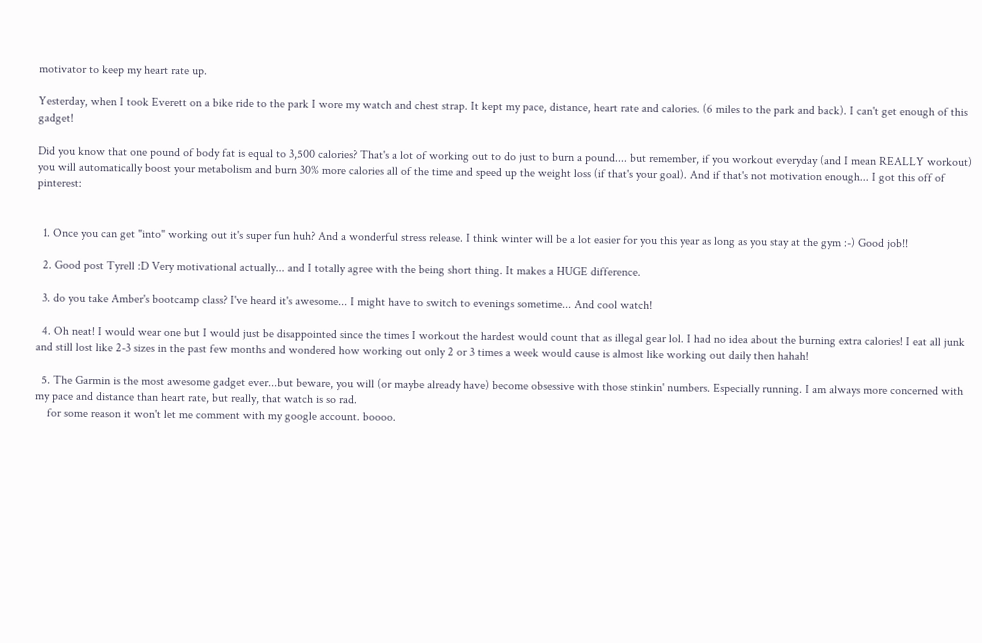motivator to keep my heart rate up.

Yesterday, when I took Everett on a bike ride to the park I wore my watch and chest strap. It kept my pace, distance, heart rate and calories. (6 miles to the park and back). I can't get enough of this gadget!

Did you know that one pound of body fat is equal to 3,500 calories? That's a lot of working out to do just to burn a pound.... but remember, if you workout everyday (and I mean REALLY workout) you will automatically boost your metabolism and burn 30% more calories all of the time and speed up the weight loss (if that's your goal). And if that's not motivation enough... I got this off of pinterest:


  1. Once you can get "into" working out it's super fun huh? And a wonderful stress release. I think winter will be a lot easier for you this year as long as you stay at the gym :-) Good job!!

  2. Good post Tyrell :D Very motivational actually... and I totally agree with the being short thing. It makes a HUGE difference.

  3. do you take Amber's bootcamp class? I've heard it's awesome... I might have to switch to evenings sometime... And cool watch!

  4. Oh neat! I would wear one but I would just be disappointed since the times I workout the hardest would count that as illegal gear lol. I had no idea about the burning extra calories! I eat all junk and still lost like 2-3 sizes in the past few months and wondered how working out only 2 or 3 times a week would cause is almost like working out daily then hahah!

  5. The Garmin is the most awesome gadget ever...but beware, you will (or maybe already have) become obsessive with those stinkin' numbers. Especially running. I am always more concerned with my pace and distance than heart rate, but really, that watch is so rad.
    for some reason it won't let me comment with my google account. boooo.